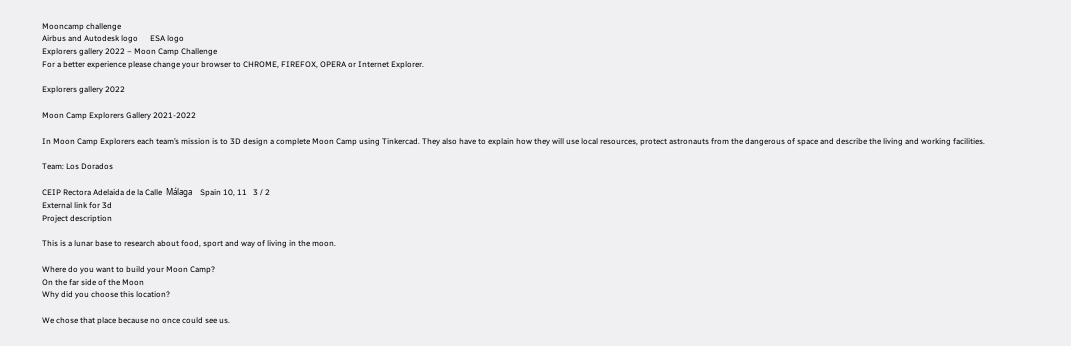Mooncamp challenge
Airbus and Autodesk logo      ESA logo
Explorers gallery 2022 – Moon Camp Challenge
For a better experience please change your browser to CHROME, FIREFOX, OPERA or Internet Explorer.

Explorers gallery 2022

Moon Camp Explorers Gallery 2021-2022

In Moon Camp Explorers each team’s mission is to 3D design a complete Moon Camp using Tinkercad. They also have to explain how they will use local resources, protect astronauts from the dangerous of space and describe the living and working facilities.

Team: Los Dorados

CEIP Rectora Adelaida de la Calle  Málaga    Spain 10, 11   3 / 2
External link for 3d
Project description

This is a lunar base to research about food, sport and way of living in the moon.

Where do you want to build your Moon Camp?
On the far side of the Moon
Why did you choose this location?

We chose that place because no once could see us.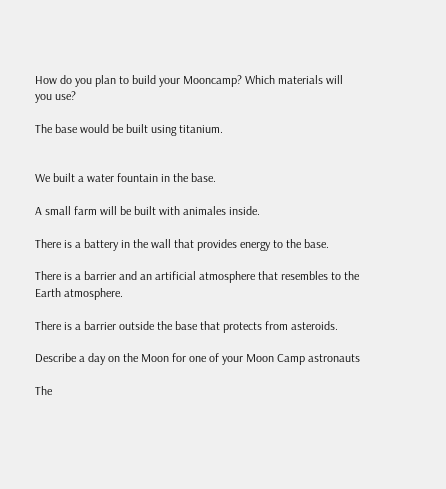How do you plan to build your Mooncamp? Which materials will you use?

The base would be built using titanium.


We built a water fountain in the base.

A small farm will be built with animales inside.

There is a battery in the wall that provides energy to the base.

There is a barrier and an artificial atmosphere that resembles to the Earth atmosphere.

There is a barrier outside the base that protects from asteroids.

Describe a day on the Moon for one of your Moon Camp astronauts

The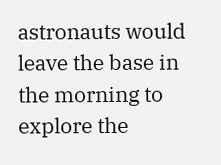astronauts would leave the base in the morning to explore the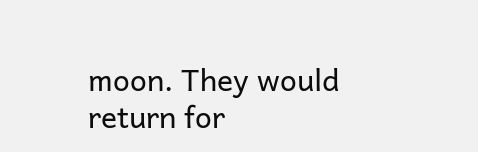moon. They would return for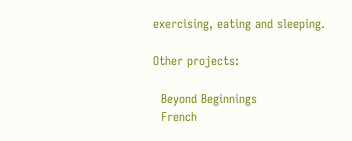exercising, eating and sleeping.

Other projects:

  Beyond Beginnings
  French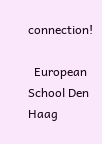connection!

  European School Den Haag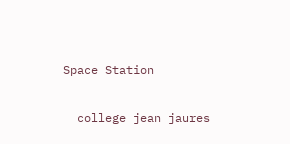Space Station

  college jean jaures